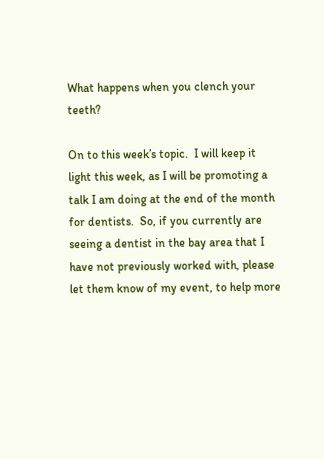What happens when you clench your teeth?

On to this week’s topic.  I will keep it light this week, as I will be promoting a talk I am doing at the end of the month for dentists.  So, if you currently are seeing a dentist in the bay area that I have not previously worked with, please let them know of my event, to help more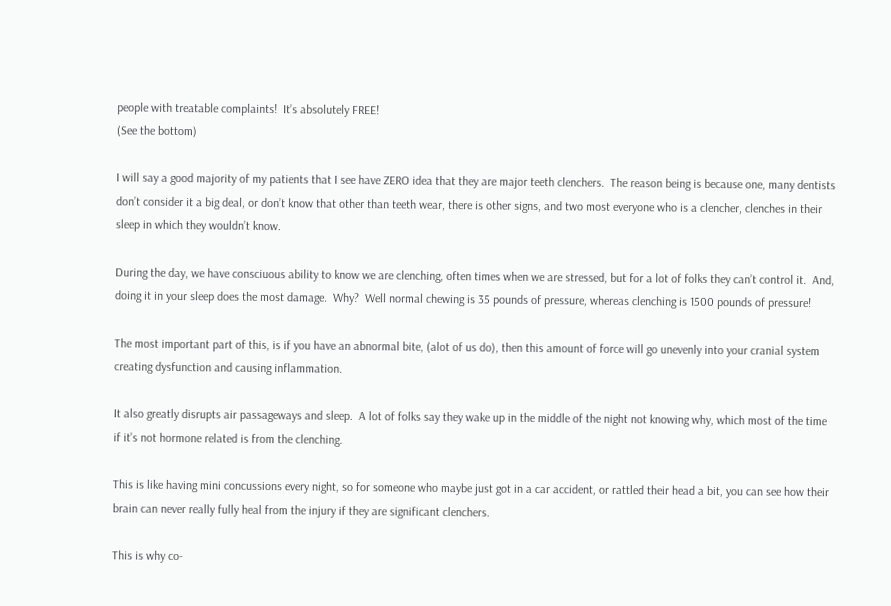people with treatable complaints!  It’s absolutely FREE!
(See the bottom)

I will say a good majority of my patients that I see have ZERO idea that they are major teeth clenchers.  The reason being is because one, many dentists don’t consider it a big deal, or don’t know that other than teeth wear, there is other signs, and two most everyone who is a clencher, clenches in their sleep in which they wouldn’t know.

During the day, we have consciuous ability to know we are clenching, often times when we are stressed, but for a lot of folks they can’t control it.  And, doing it in your sleep does the most damage.  Why?  Well normal chewing is 35 pounds of pressure, whereas clenching is 1500 pounds of pressure!

The most important part of this, is if you have an abnormal bite, (alot of us do), then this amount of force will go unevenly into your cranial system creating dysfunction and causing inflammation.

It also greatly disrupts air passageways and sleep.  A lot of folks say they wake up in the middle of the night not knowing why, which most of the time if it’s not hormone related is from the clenching.

This is like having mini concussions every night, so for someone who maybe just got in a car accident, or rattled their head a bit, you can see how their brain can never really fully heal from the injury if they are significant clenchers.

This is why co-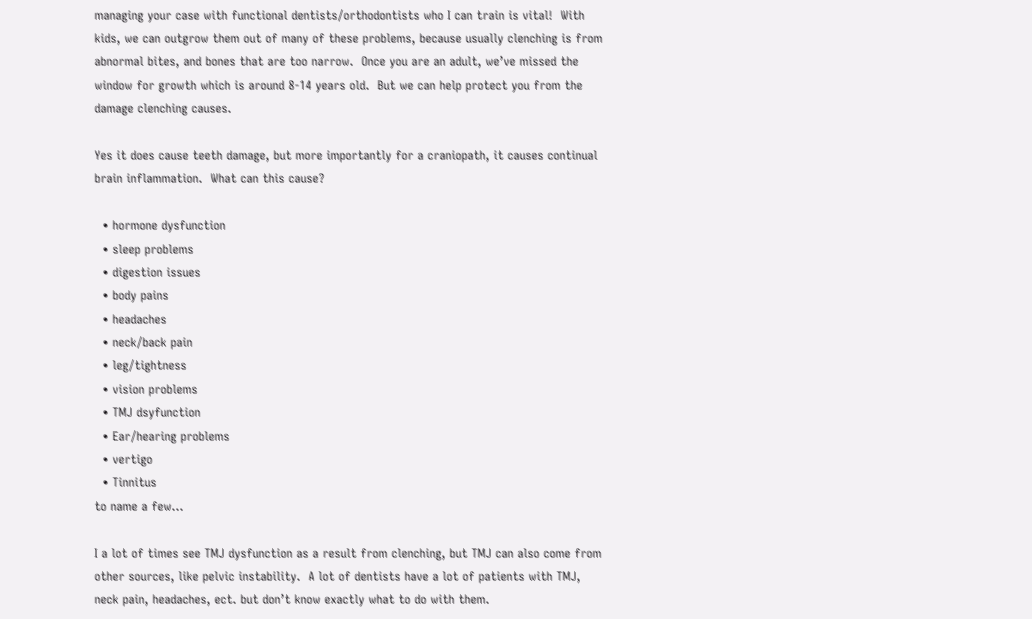managing your case with functional dentists/orthodontists who I can train is vital!  With kids, we can outgrow them out of many of these problems, because usually clenching is from abnormal bites, and bones that are too narrow.  Once you are an adult, we’ve missed the window for growth which is around 8-14 years old.  But we can help protect you from the damage clenching causes.

Yes it does cause teeth damage, but more importantly for a craniopath, it causes continual brain inflammation.  What can this cause?

  • hormone dysfunction
  • sleep problems
  • digestion issues
  • body pains
  • headaches
  • neck/back pain
  • leg/tightness
  • vision problems
  • TMJ dsyfunction
  • Ear/hearing problems
  • vertigo
  • Tinnitus
to name a few…

I a lot of times see TMJ dysfunction as a result from clenching, but TMJ can also come from other sources, like pelvic instability.  A lot of dentists have a lot of patients with TMJ, neck pain, headaches, ect. but don’t know exactly what to do with them.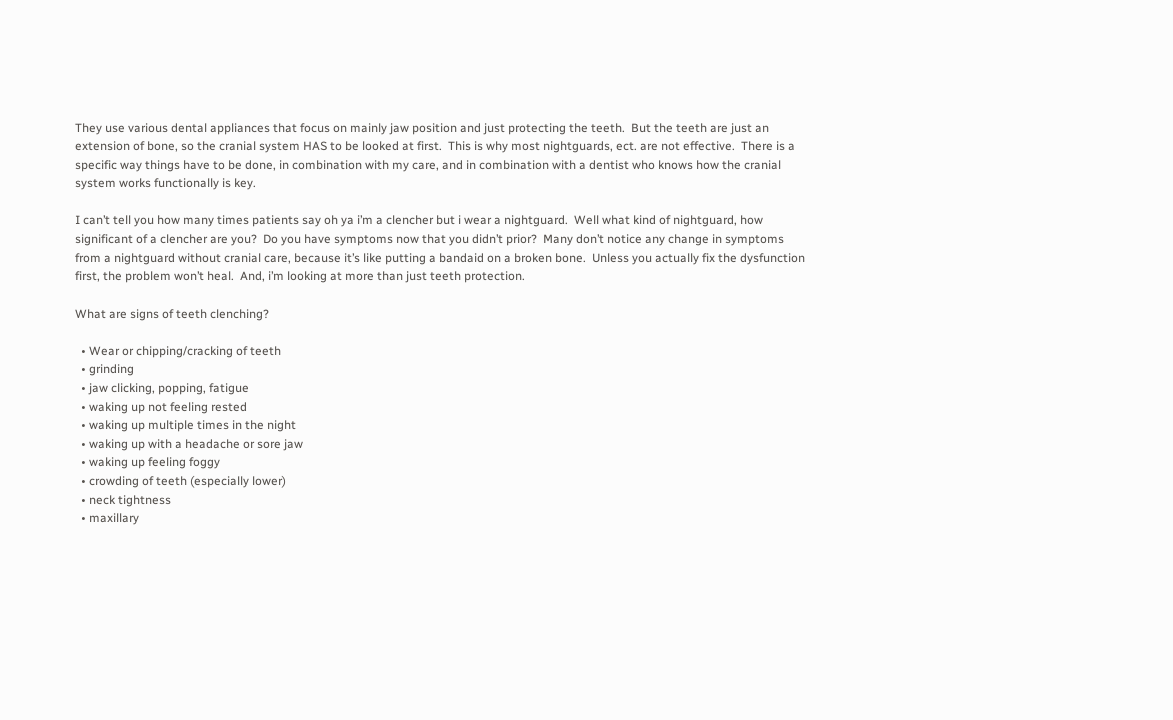They use various dental appliances that focus on mainly jaw position and just protecting the teeth.  But the teeth are just an extension of bone, so the cranial system HAS to be looked at first.  This is why most nightguards, ect. are not effective.  There is a specific way things have to be done, in combination with my care, and in combination with a dentist who knows how the cranial system works functionally is key.

I can’t tell you how many times patients say oh ya i’m a clencher but i wear a nightguard.  Well what kind of nightguard, how significant of a clencher are you?  Do you have symptoms now that you didn’t prior?  Many don’t notice any change in symptoms from a nightguard without cranial care, because it’s like putting a bandaid on a broken bone.  Unless you actually fix the dysfunction first, the problem won’t heal.  And, i’m looking at more than just teeth protection.

What are signs of teeth clenching?

  • Wear or chipping/cracking of teeth
  • grinding
  • jaw clicking, popping, fatigue
  • waking up not feeling rested
  • waking up multiple times in the night
  • waking up with a headache or sore jaw
  • waking up feeling foggy
  • crowding of teeth (especially lower)
  • neck tightness
  • maxillary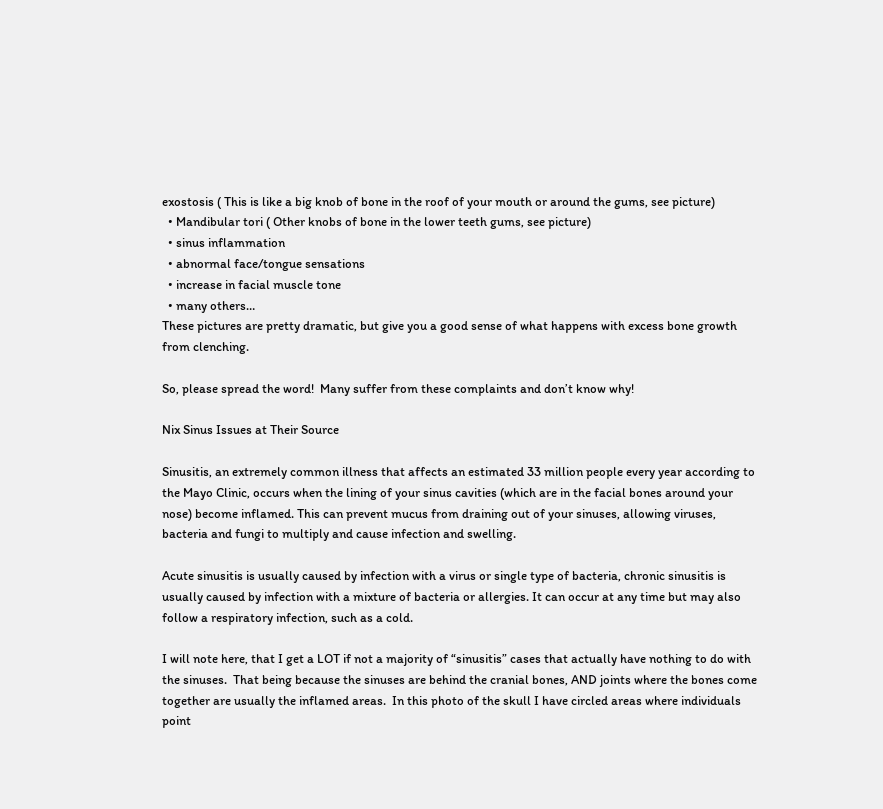exostosis ( This is like a big knob of bone in the roof of your mouth or around the gums, see picture)
  • Mandibular tori ( Other knobs of bone in the lower teeth gums, see picture)
  • sinus inflammation
  • abnormal face/tongue sensations
  • increase in facial muscle tone
  • many others…
These pictures are pretty dramatic, but give you a good sense of what happens with excess bone growth from clenching.

So, please spread the word!  Many suffer from these complaints and don’t know why!

Nix Sinus Issues at Their Source

Sinusitis, an extremely common illness that affects an estimated 33 million people every year according to the Mayo Clinic, occurs when the lining of your sinus cavities (which are in the facial bones around your nose) become inflamed. This can prevent mucus from draining out of your sinuses, allowing viruses, bacteria and fungi to multiply and cause infection and swelling.

Acute sinusitis is usually caused by infection with a virus or single type of bacteria, chronic sinusitis is usually caused by infection with a mixture of bacteria or allergies. It can occur at any time but may also follow a respiratory infection, such as a cold.

I will note here, that I get a LOT if not a majority of “sinusitis” cases that actually have nothing to do with the sinuses.  That being because the sinuses are behind the cranial bones, AND joints where the bones come together are usually the inflamed areas.  In this photo of the skull I have circled areas where individuals point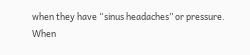when they have “sinus headaches” or pressure.  When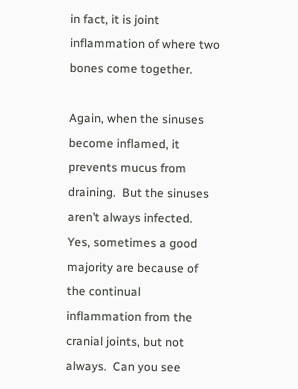in fact, it is joint inflammation of where two bones come together.

Again, when the sinuses become inflamed, it prevents mucus from draining.  But the sinuses aren’t always infected.  Yes, sometimes a good majority are because of the continual inflammation from the cranial joints, but not always.  Can you see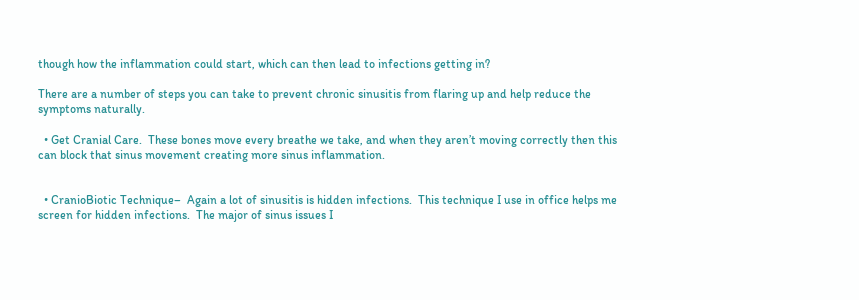though how the inflammation could start, which can then lead to infections getting in?

There are a number of steps you can take to prevent chronic sinusitis from flaring up and help reduce the symptoms naturally.

  • Get Cranial Care.  These bones move every breathe we take, and when they aren’t moving correctly then this can block that sinus movement creating more sinus inflammation.


  • CranioBiotic Technique–  Again a lot of sinusitis is hidden infections.  This technique I use in office helps me screen for hidden infections.  The major of sinus issues I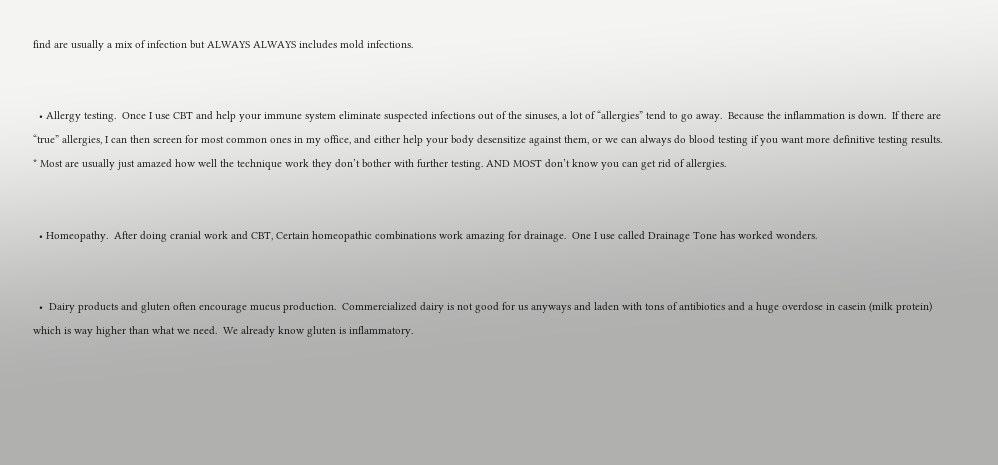find are usually a mix of infection but ALWAYS ALWAYS includes mold infections.


  • Allergy testing.  Once I use CBT and help your immune system eliminate suspected infections out of the sinuses, a lot of “allergies” tend to go away.  Because the inflammation is down.  If there are “true” allergies, I can then screen for most common ones in my office, and either help your body desensitize against them, or we can always do blood testing if you want more definitive testing results.  * Most are usually just amazed how well the technique work they don’t bother with further testing. AND MOST don’t know you can get rid of allergies.


  • Homeopathy.  After doing cranial work and CBT, Certain homeopathic combinations work amazing for drainage.  One I use called Drainage Tone has worked wonders.


  •  Dairy products and gluten often encourage mucus production.  Commercialized dairy is not good for us anyways and laden with tons of antibiotics and a huge overdose in casein (milk protein) which is way higher than what we need.  We already know gluten is inflammatory.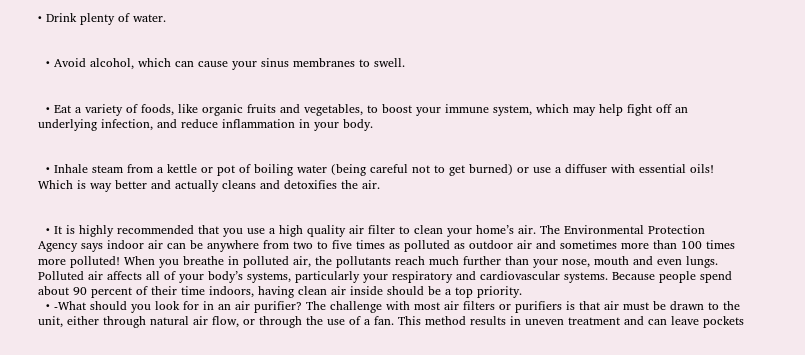• Drink plenty of water.


  • Avoid alcohol, which can cause your sinus membranes to swell.


  • Eat a variety of foods, like organic fruits and vegetables, to boost your immune system, which may help fight off an underlying infection, and reduce inflammation in your body.


  • Inhale steam from a kettle or pot of boiling water (being careful not to get burned) or use a diffuser with essential oils! Which is way better and actually cleans and detoxifies the air.


  • It is highly recommended that you use a high quality air filter to clean your home’s air. The Environmental Protection Agency says indoor air can be anywhere from two to five times as polluted as outdoor air and sometimes more than 100 times more polluted! When you breathe in polluted air, the pollutants reach much further than your nose, mouth and even lungs. Polluted air affects all of your body’s systems, particularly your respiratory and cardiovascular systems. Because people spend about 90 percent of their time indoors, having clean air inside should be a top priority.
  • -What should you look for in an air purifier? The challenge with most air filters or purifiers is that air must be drawn to the unit, either through natural air flow, or through the use of a fan. This method results in uneven treatment and can leave pockets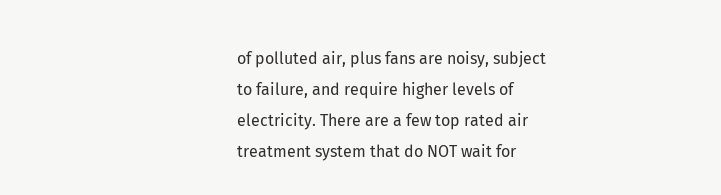of polluted air, plus fans are noisy, subject to failure, and require higher levels of electricity. There are a few top rated air treatment system that do NOT wait for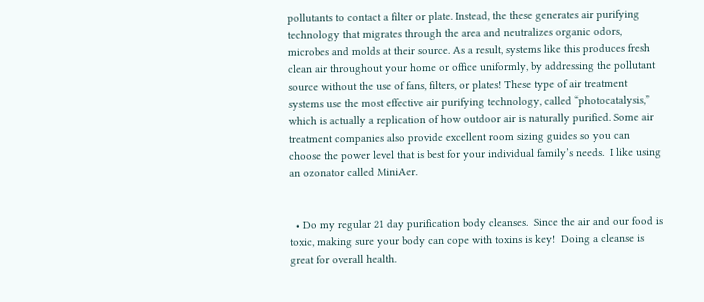pollutants to contact a filter or plate. Instead, the these generates air purifying technology that migrates through the area and neutralizes organic odors, microbes and molds at their source. As a result, systems like this produces fresh clean air throughout your home or office uniformly, by addressing the pollutant source without the use of fans, filters, or plates! These type of air treatment systems use the most effective air purifying technology, called “photocatalysis,” which is actually a replication of how outdoor air is naturally purified. Some air treatment companies also provide excellent room sizing guides so you can choose the power level that is best for your individual family’s needs.  I like using an ozonator called MiniAer.


  • Do my regular 21 day purification body cleanses.  Since the air and our food is toxic, making sure your body can cope with toxins is key!  Doing a cleanse is great for overall health.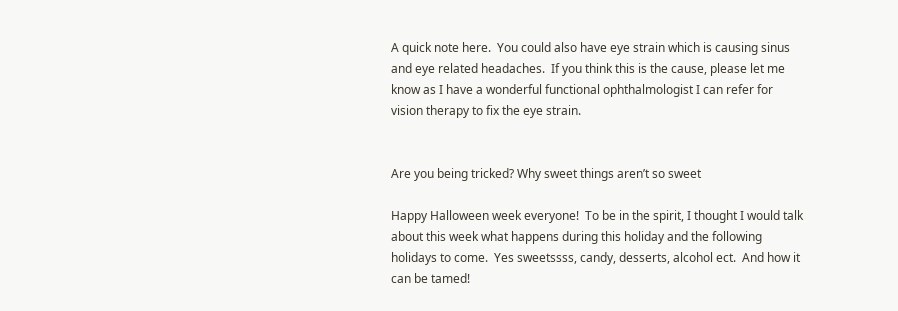A quick note here.  You could also have eye strain which is causing sinus and eye related headaches.  If you think this is the cause, please let me know as I have a wonderful functional ophthalmologist I can refer for vision therapy to fix the eye strain.


Are you being tricked? Why sweet things aren’t so sweet

Happy Halloween week everyone!  To be in the spirit, I thought I would talk about this week what happens during this holiday and the following holidays to come.  Yes sweetssss, candy, desserts, alcohol ect.  And how it can be tamed!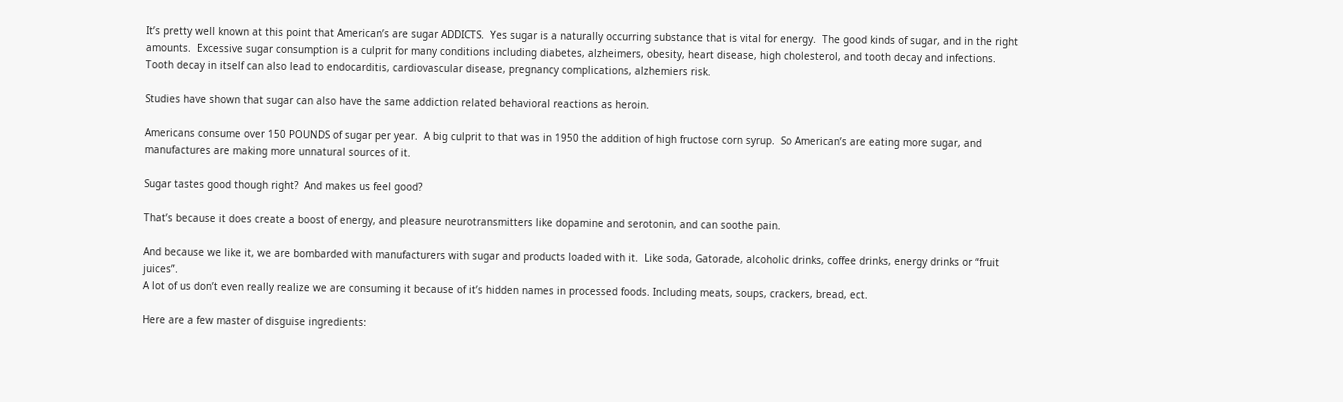It’s pretty well known at this point that American’s are sugar ADDICTS.  Yes sugar is a naturally occurring substance that is vital for energy.  The good kinds of sugar, and in the right amounts.  Excessive sugar consumption is a culprit for many conditions including diabetes, alzheimers, obesity, heart disease, high cholesterol, and tooth decay and infections. Tooth decay in itself can also lead to endocarditis, cardiovascular disease, pregnancy complications, alzhemiers risk.

Studies have shown that sugar can also have the same addiction related behavioral reactions as heroin.

Americans consume over 150 POUNDS of sugar per year.  A big culprit to that was in 1950 the addition of high fructose corn syrup.  So American’s are eating more sugar, and manufactures are making more unnatural sources of it.

Sugar tastes good though right?  And makes us feel good?

That’s because it does create a boost of energy, and pleasure neurotransmitters like dopamine and serotonin, and can soothe pain.

And because we like it, we are bombarded with manufacturers with sugar and products loaded with it.  Like soda, Gatorade, alcoholic drinks, coffee drinks, energy drinks or “fruit juices”.
A lot of us don’t even really realize we are consuming it because of it’s hidden names in processed foods. Including meats, soups, crackers, bread, ect.

Here are a few master of disguise ingredients: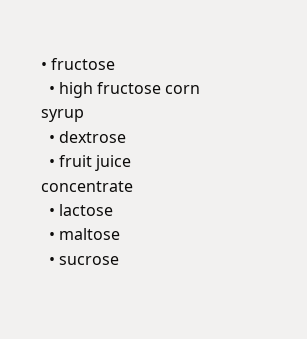• fructose
  • high fructose corn syrup
  • dextrose
  • fruit juice concentrate
  • lactose
  • maltose
  • sucrose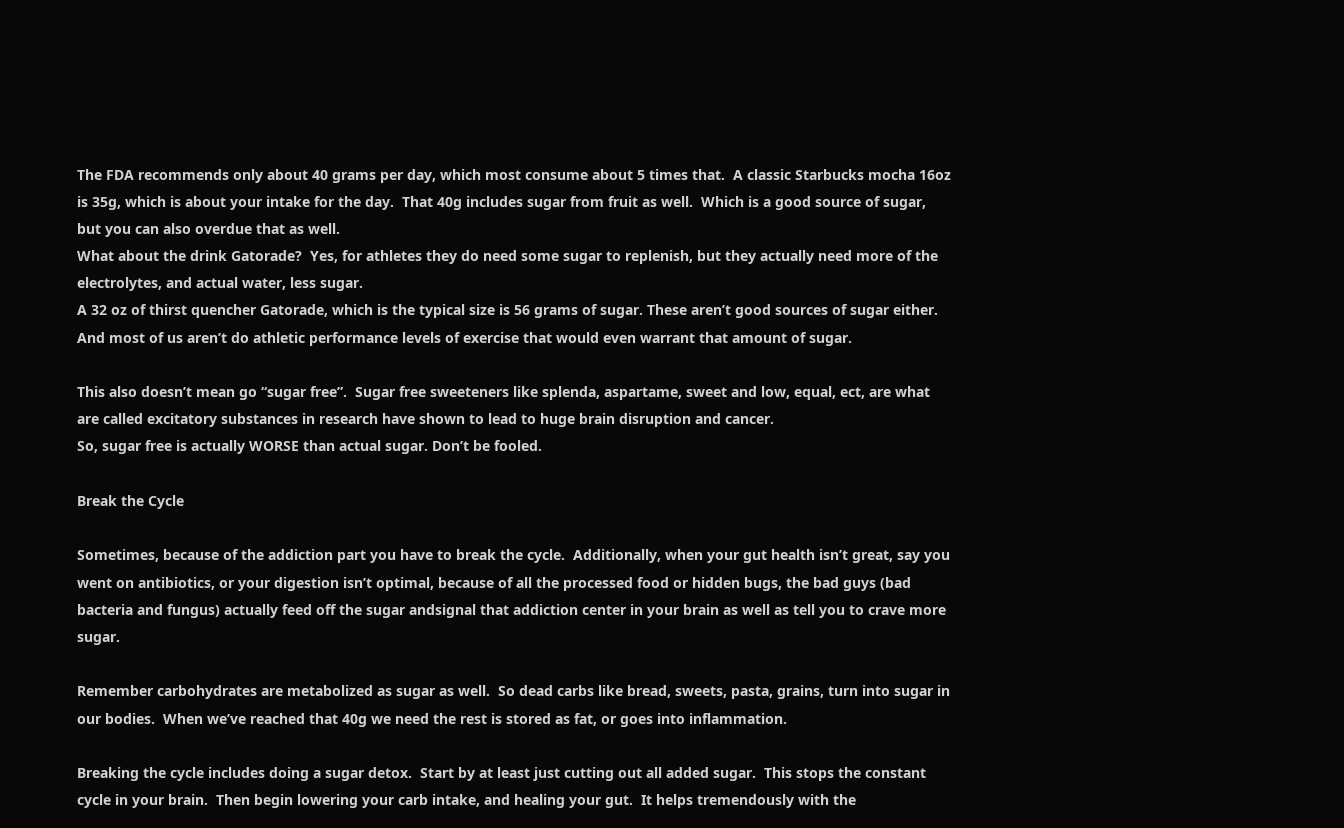The FDA recommends only about 40 grams per day, which most consume about 5 times that.  A classic Starbucks mocha 16oz is 35g, which is about your intake for the day.  That 40g includes sugar from fruit as well.  Which is a good source of sugar, but you can also overdue that as well.
What about the drink Gatorade?  Yes, for athletes they do need some sugar to replenish, but they actually need more of the electrolytes, and actual water, less sugar.
A 32 oz of thirst quencher Gatorade, which is the typical size is 56 grams of sugar. These aren’t good sources of sugar either.  And most of us aren’t do athletic performance levels of exercise that would even warrant that amount of sugar.

This also doesn’t mean go “sugar free”.  Sugar free sweeteners like splenda, aspartame, sweet and low, equal, ect, are what are called excitatory substances in research have shown to lead to huge brain disruption and cancer.
So, sugar free is actually WORSE than actual sugar. Don’t be fooled.

Break the Cycle

Sometimes, because of the addiction part you have to break the cycle.  Additionally, when your gut health isn’t great, say you went on antibiotics, or your digestion isn’t optimal, because of all the processed food or hidden bugs, the bad guys (bad bacteria and fungus) actually feed off the sugar andsignal that addiction center in your brain as well as tell you to crave more sugar.

Remember carbohydrates are metabolized as sugar as well.  So dead carbs like bread, sweets, pasta, grains, turn into sugar in our bodies.  When we’ve reached that 40g we need the rest is stored as fat, or goes into inflammation.

Breaking the cycle includes doing a sugar detox.  Start by at least just cutting out all added sugar.  This stops the constant cycle in your brain.  Then begin lowering your carb intake, and healing your gut.  It helps tremendously with the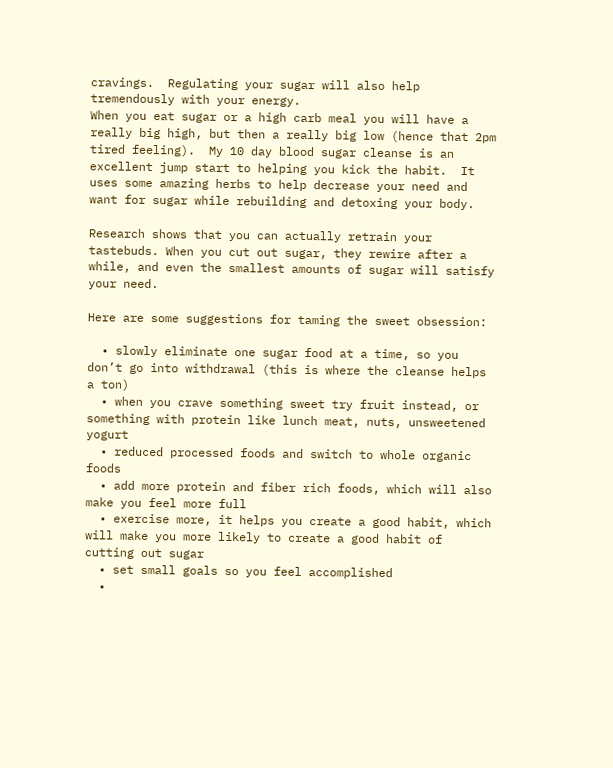cravings.  Regulating your sugar will also help tremendously with your energy.
When you eat sugar or a high carb meal you will have a really big high, but then a really big low (hence that 2pm tired feeling).  My 10 day blood sugar cleanse is an excellent jump start to helping you kick the habit.  It uses some amazing herbs to help decrease your need and want for sugar while rebuilding and detoxing your body.

Research shows that you can actually retrain your tastebuds. When you cut out sugar, they rewire after a while, and even the smallest amounts of sugar will satisfy your need.

Here are some suggestions for taming the sweet obsession:

  • slowly eliminate one sugar food at a time, so you don’t go into withdrawal (this is where the cleanse helps a ton)
  • when you crave something sweet try fruit instead, or something with protein like lunch meat, nuts, unsweetened yogurt
  • reduced processed foods and switch to whole organic foods
  • add more protein and fiber rich foods, which will also make you feel more full
  • exercise more, it helps you create a good habit, which will make you more likely to create a good habit of cutting out sugar
  • set small goals so you feel accomplished
  •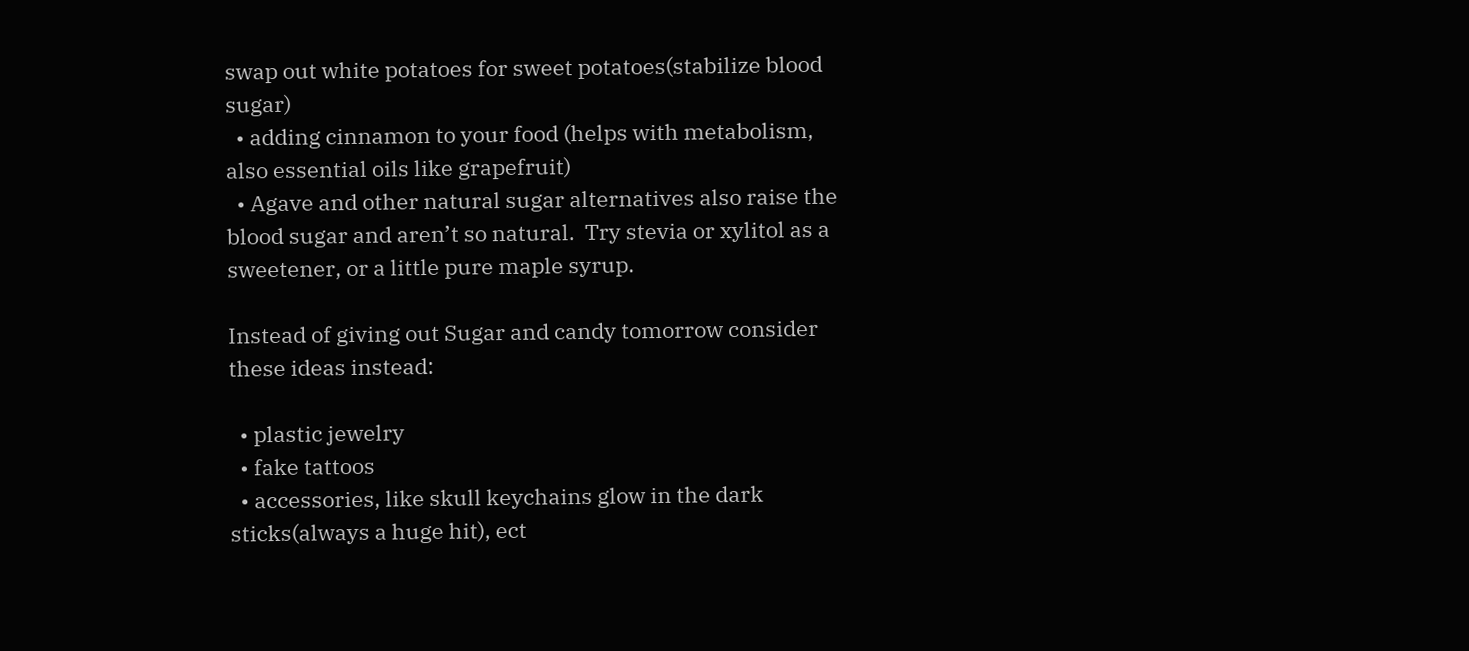swap out white potatoes for sweet potatoes(stabilize blood sugar)
  • adding cinnamon to your food (helps with metabolism, also essential oils like grapefruit)
  • Agave and other natural sugar alternatives also raise the blood sugar and aren’t so natural.  Try stevia or xylitol as a sweetener, or a little pure maple syrup.

Instead of giving out Sugar and candy tomorrow consider these ideas instead:

  • plastic jewelry
  • fake tattoos
  • accessories, like skull keychains glow in the dark sticks(always a huge hit), ect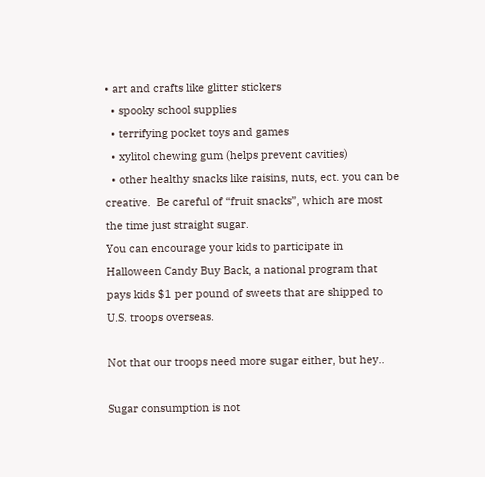• art and crafts like glitter stickers
  • spooky school supplies
  • terrifying pocket toys and games
  • xylitol chewing gum (helps prevent cavities)
  • other healthy snacks like raisins, nuts, ect. you can be creative.  Be careful of “fruit snacks”, which are most the time just straight sugar.
You can encourage your kids to participate in Halloween Candy Buy Back, a national program that pays kids $1 per pound of sweets that are shipped to U.S. troops overseas.

Not that our troops need more sugar either, but hey..

Sugar consumption is not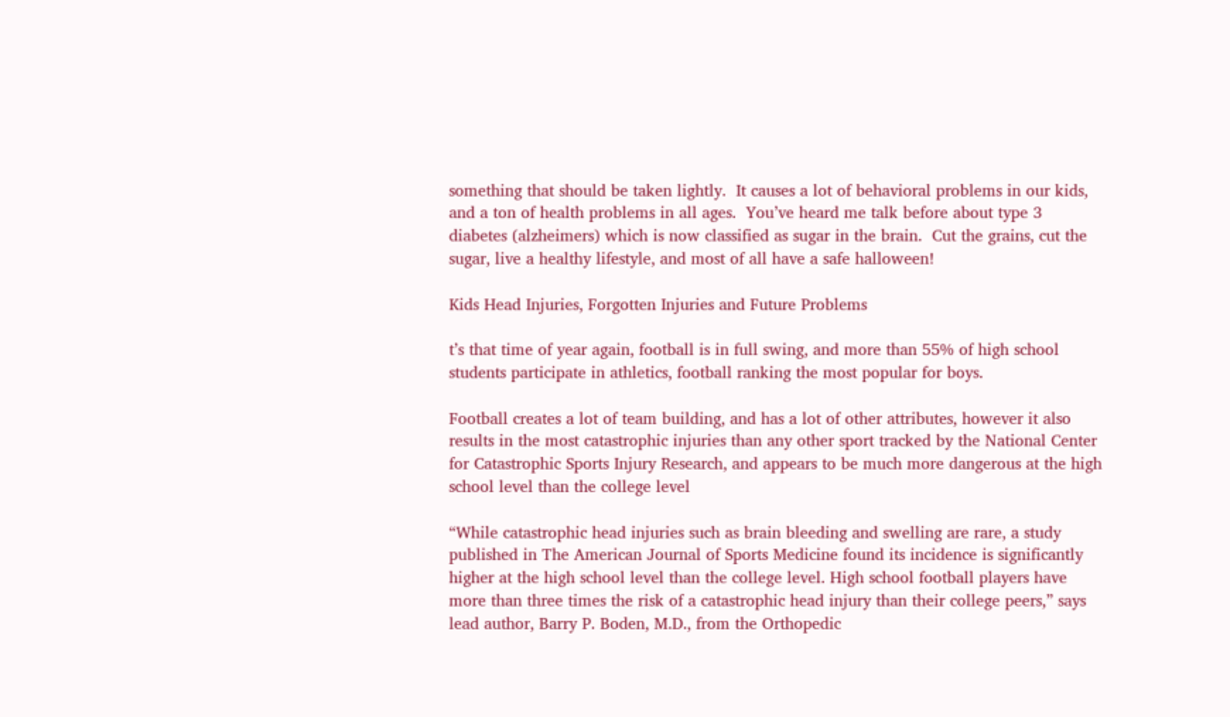something that should be taken lightly.  It causes a lot of behavioral problems in our kids, and a ton of health problems in all ages.  You’ve heard me talk before about type 3 diabetes (alzheimers) which is now classified as sugar in the brain.  Cut the grains, cut the sugar, live a healthy lifestyle, and most of all have a safe halloween!

Kids Head Injuries, Forgotten Injuries and Future Problems

t’s that time of year again, football is in full swing, and more than 55% of high school students participate in athletics, football ranking the most popular for boys.

Football creates a lot of team building, and has a lot of other attributes, however it also results in the most catastrophic injuries than any other sport tracked by the National Center for Catastrophic Sports Injury Research, and appears to be much more dangerous at the high school level than the college level

“While catastrophic head injuries such as brain bleeding and swelling are rare, a study published in The American Journal of Sports Medicine found its incidence is significantly higher at the high school level than the college level. High school football players have more than three times the risk of a catastrophic head injury than their college peers,” says lead author, Barry P. Boden, M.D., from the Orthopedic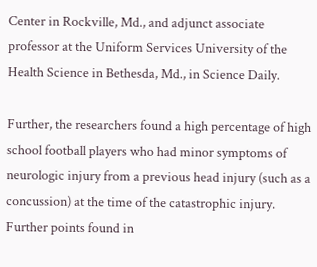Center in Rockville, Md., and adjunct associate professor at the Uniform Services University of the Health Science in Bethesda, Md., in Science Daily.

Further, the researchers found a high percentage of high school football players who had minor symptoms of neurologic injury from a previous head injury (such as a concussion) at the time of the catastrophic injury. Further points found in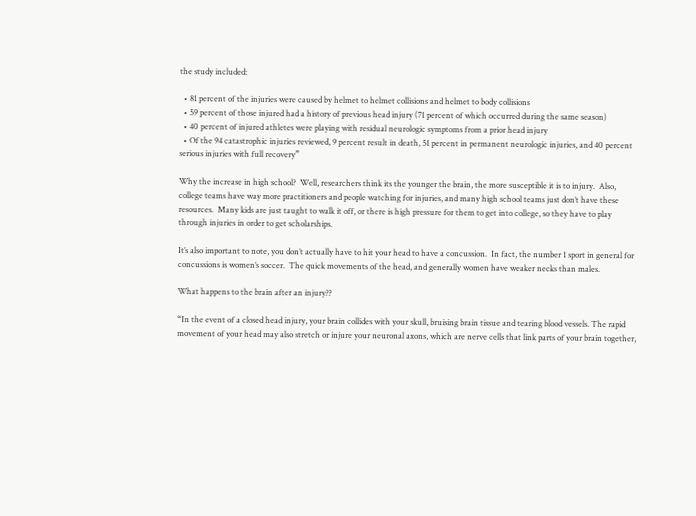the study included:

  • 81 percent of the injuries were caused by helmet to helmet collisions and helmet to body collisions
  • 59 percent of those injured had a history of previous head injury (71 percent of which occurred during the same season)
  • 40 percent of injured athletes were playing with residual neurologic symptoms from a prior head injury
  • Of the 94 catastrophic injuries reviewed, 9 percent result in death, 51 percent in permanent neurologic injuries, and 40 percent serious injuries with full recovery”

Why the increase in high school?  Well, researchers think its the younger the brain, the more susceptible it is to injury.  Also, college teams have way more practitioners and people watching for injuries, and many high school teams just don’t have these resources.  Many kids are just taught to walk it off, or there is high pressure for them to get into college, so they have to play through injuries in order to get scholarships.

It’s also important to note, you don’t actually have to hit your head to have a concussion.  In fact, the number 1 sport in general for concussions is women’s soccer.  The quick movements of the head, and generally women have weaker necks than males.

What happens to the brain after an injury??

“In the event of a closed head injury, your brain collides with your skull, bruising brain tissue and tearing blood vessels. The rapid movement of your head may also stretch or injure your neuronal axons, which are nerve cells that link parts of your brain together,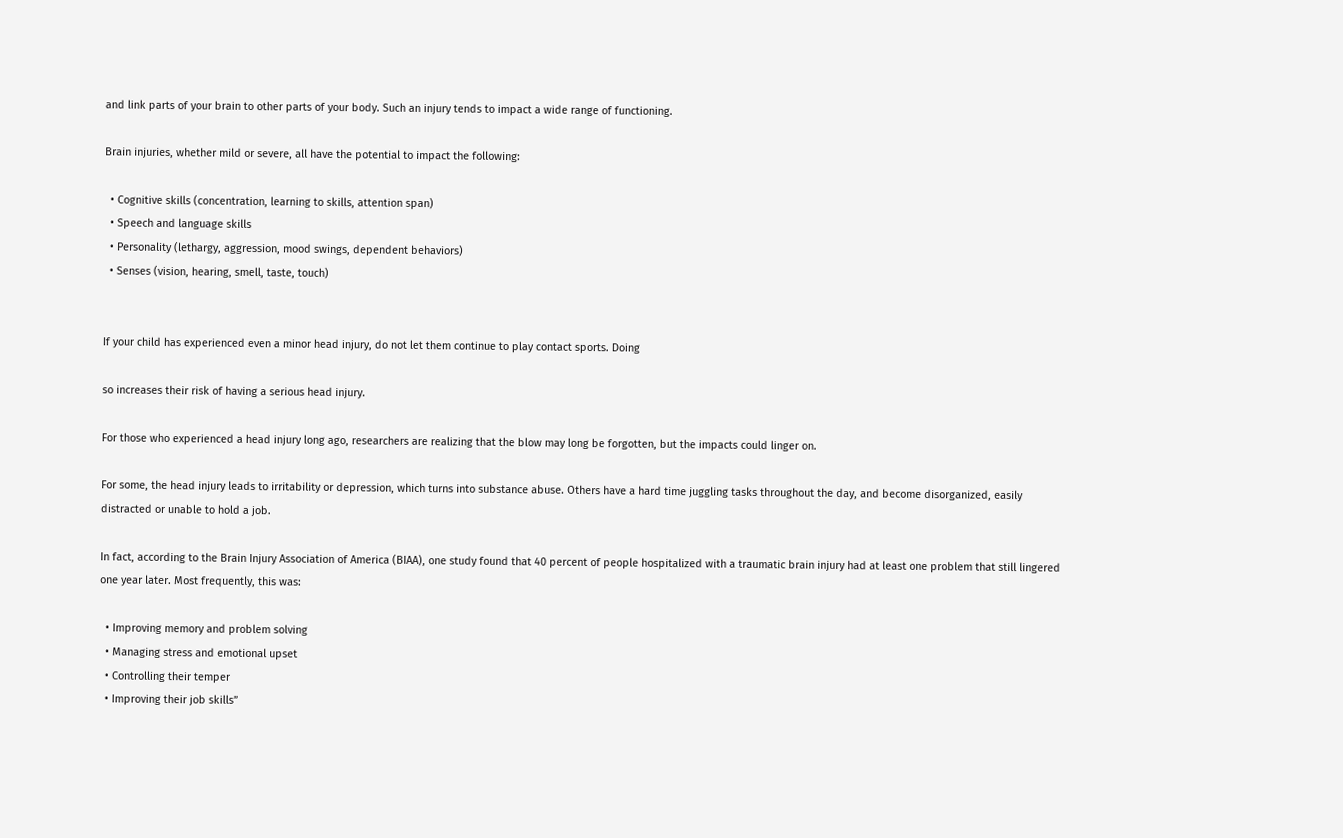and link parts of your brain to other parts of your body. Such an injury tends to impact a wide range of functioning.

Brain injuries, whether mild or severe, all have the potential to impact the following:

  • Cognitive skills (concentration, learning to skills, attention span)
  • Speech and language skills
  • Personality (lethargy, aggression, mood swings, dependent behaviors)
  • Senses (vision, hearing, smell, taste, touch)


If your child has experienced even a minor head injury, do not let them continue to play contact sports. Doing

so increases their risk of having a serious head injury.

For those who experienced a head injury long ago, researchers are realizing that the blow may long be forgotten, but the impacts could linger on.

For some, the head injury leads to irritability or depression, which turns into substance abuse. Others have a hard time juggling tasks throughout the day, and become disorganized, easily distracted or unable to hold a job.

In fact, according to the Brain Injury Association of America (BIAA), one study found that 40 percent of people hospitalized with a traumatic brain injury had at least one problem that still lingered one year later. Most frequently, this was:

  • Improving memory and problem solving
  • Managing stress and emotional upset
  • Controlling their temper
  • Improving their job skills”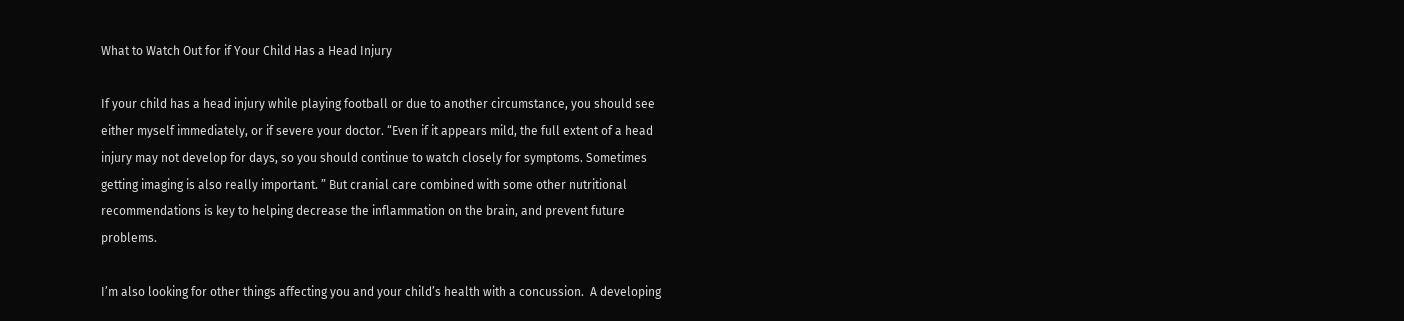What to Watch Out for if Your Child Has a Head Injury

If your child has a head injury while playing football or due to another circumstance, you should see either myself immediately, or if severe your doctor. “Even if it appears mild, the full extent of a head injury may not develop for days, so you should continue to watch closely for symptoms. Sometimes getting imaging is also really important. ” But cranial care combined with some other nutritional recommendations is key to helping decrease the inflammation on the brain, and prevent future problems.

I’m also looking for other things affecting you and your child’s health with a concussion.  A developing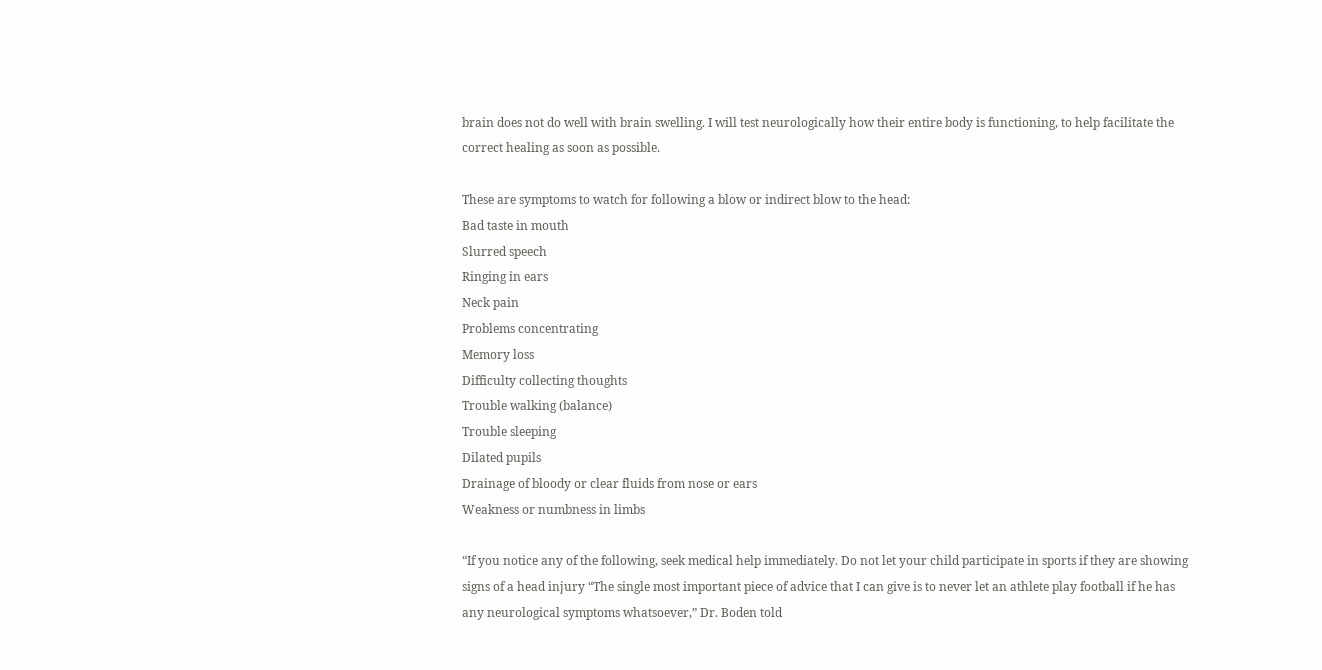brain does not do well with brain swelling. I will test neurologically how their entire body is functioning, to help facilitate the correct healing as soon as possible.

These are symptoms to watch for following a blow or indirect blow to the head:
Bad taste in mouth
Slurred speech
Ringing in ears
Neck pain
Problems concentrating
Memory loss
Difficulty collecting thoughts
Trouble walking (balance)
Trouble sleeping
Dilated pupils
Drainage of bloody or clear fluids from nose or ears
Weakness or numbness in limbs

“If you notice any of the following, seek medical help immediately. Do not let your child participate in sports if they are showing signs of a head injury “The single most important piece of advice that I can give is to never let an athlete play football if he has any neurological symptoms whatsoever,” Dr. Boden told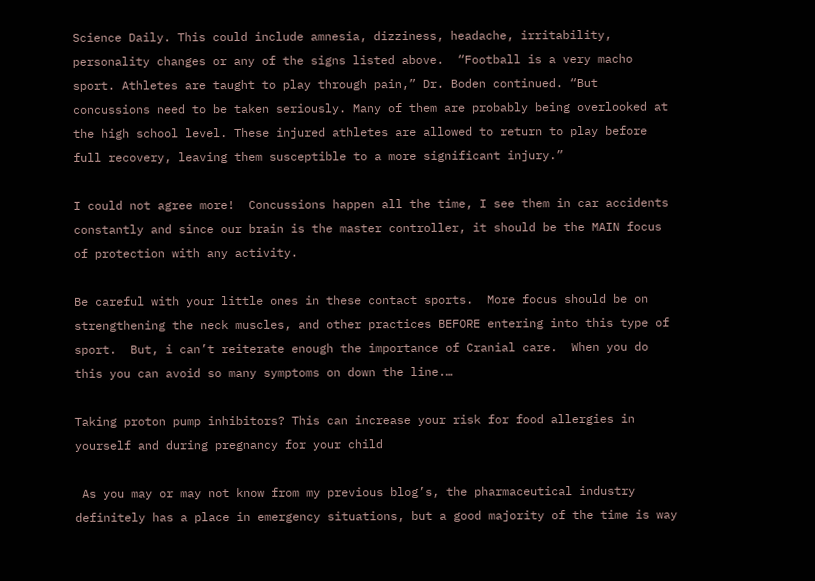Science Daily. This could include amnesia, dizziness, headache, irritability, personality changes or any of the signs listed above.  “Football is a very macho sport. Athletes are taught to play through pain,” Dr. Boden continued. “But concussions need to be taken seriously. Many of them are probably being overlooked at the high school level. These injured athletes are allowed to return to play before full recovery, leaving them susceptible to a more significant injury.”

I could not agree more!  Concussions happen all the time, I see them in car accidents constantly and since our brain is the master controller, it should be the MAIN focus of protection with any activity.

Be careful with your little ones in these contact sports.  More focus should be on strengthening the neck muscles, and other practices BEFORE entering into this type of sport.  But, i can’t reiterate enough the importance of Cranial care.  When you do this you can avoid so many symptoms on down the line.…

Taking proton pump inhibitors? This can increase your risk for food allergies in yourself and during pregnancy for your child

 As you may or may not know from my previous blog’s, the pharmaceutical industry definitely has a place in emergency situations, but a good majority of the time is way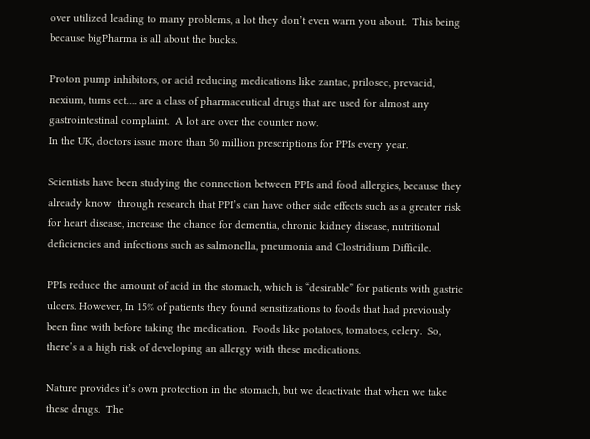over utilized leading to many problems, a lot they don’t even warn you about.  This being because bigPharma is all about the bucks.

Proton pump inhibitors, or acid reducing medications like zantac, prilosec, prevacid, nexium, tums ect…. are a class of pharmaceutical drugs that are used for almost any gastrointestinal complaint.  A lot are over the counter now.
In the UK, doctors issue more than 50 million prescriptions for PPIs every year.

Scientists have been studying the connection between PPIs and food allergies, because they already know  through research that PPI’s can have other side effects such as a greater risk for heart disease, increase the chance for dementia, chronic kidney disease, nutritional deficiencies and infections such as salmonella, pneumonia and Clostridium Difficile.

PPIs reduce the amount of acid in the stomach, which is “desirable” for patients with gastric ulcers. However, In 15% of patients they found sensitizations to foods that had previously been fine with before taking the medication.  Foods like potatoes, tomatoes, celery.  So, there’s a a high risk of developing an allergy with these medications.

Nature provides it’s own protection in the stomach, but we deactivate that when we take these drugs.  The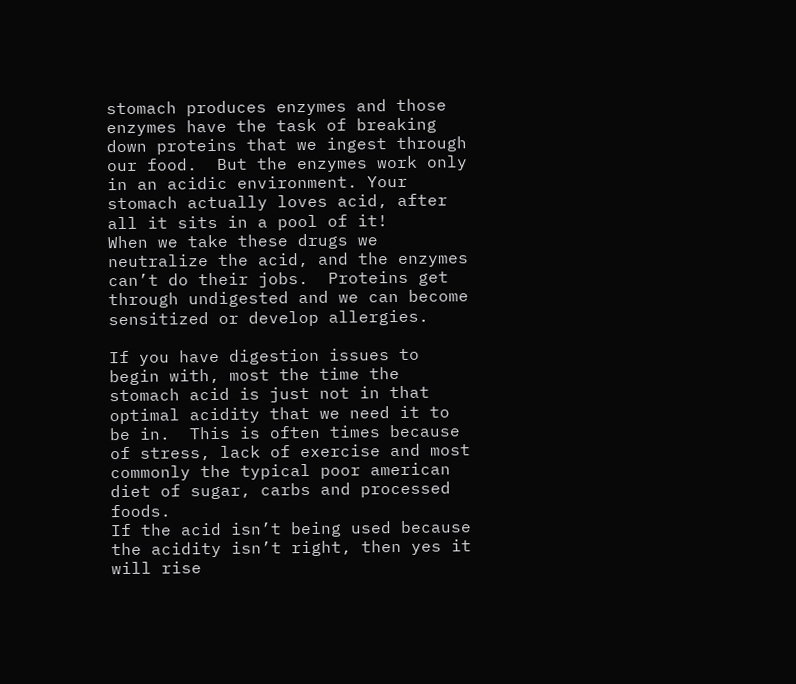stomach produces enzymes and those enzymes have the task of breaking down proteins that we ingest through our food.  But the enzymes work only in an acidic environment. Your stomach actually loves acid, after all it sits in a pool of it!
When we take these drugs we neutralize the acid, and the enzymes can’t do their jobs.  Proteins get through undigested and we can become sensitized or develop allergies.

If you have digestion issues to begin with, most the time the stomach acid is just not in that optimal acidity that we need it to be in.  This is often times because of stress, lack of exercise and most commonly the typical poor american diet of sugar, carbs and processed foods.
If the acid isn’t being used because the acidity isn’t right, then yes it will rise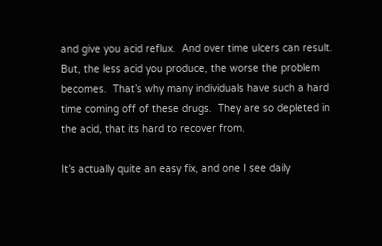and give you acid reflux.  And over time ulcers can result.  But, the less acid you produce, the worse the problem becomes.  That’s why many individuals have such a hard time coming off of these drugs.  They are so depleted in the acid, that its hard to recover from.

It’s actually quite an easy fix, and one I see daily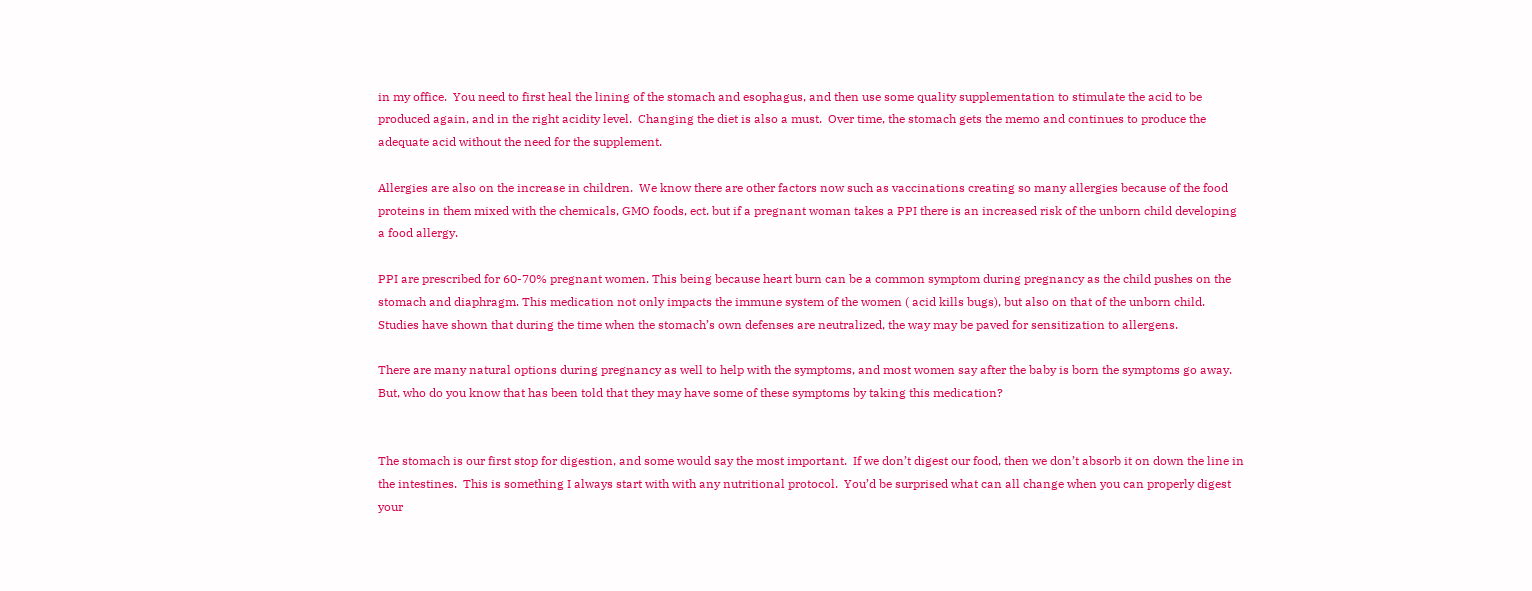in my office.  You need to first heal the lining of the stomach and esophagus, and then use some quality supplementation to stimulate the acid to be produced again, and in the right acidity level.  Changing the diet is also a must.  Over time, the stomach gets the memo and continues to produce the adequate acid without the need for the supplement.

Allergies are also on the increase in children.  We know there are other factors now such as vaccinations creating so many allergies because of the food proteins in them mixed with the chemicals, GMO foods, ect. but if a pregnant woman takes a PPI there is an increased risk of the unborn child developing a food allergy.

PPI are prescribed for 60-70% pregnant women. This being because heart burn can be a common symptom during pregnancy as the child pushes on the stomach and diaphragm. This medication not only impacts the immune system of the women ( acid kills bugs), but also on that of the unborn child. Studies have shown that during the time when the stomach’s own defenses are neutralized, the way may be paved for sensitization to allergens.

There are many natural options during pregnancy as well to help with the symptoms, and most women say after the baby is born the symptoms go away.  But, who do you know that has been told that they may have some of these symptoms by taking this medication?


The stomach is our first stop for digestion, and some would say the most important.  If we don’t digest our food, then we don’t absorb it on down the line in the intestines.  This is something I always start with with any nutritional protocol.  You’d be surprised what can all change when you can properly digest your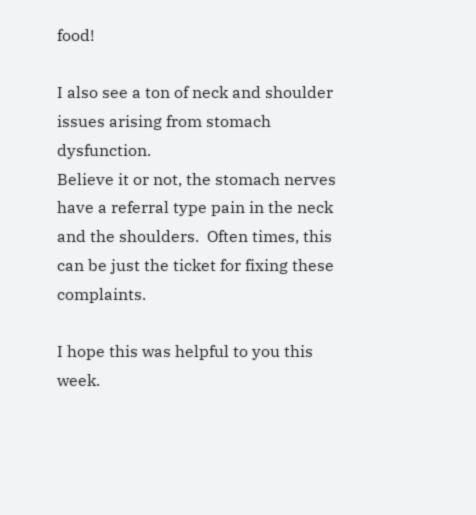food!

I also see a ton of neck and shoulder issues arising from stomach dysfunction.
Believe it or not, the stomach nerves have a referral type pain in the neck and the shoulders.  Often times, this can be just the ticket for fixing these complaints.

I hope this was helpful to you this week.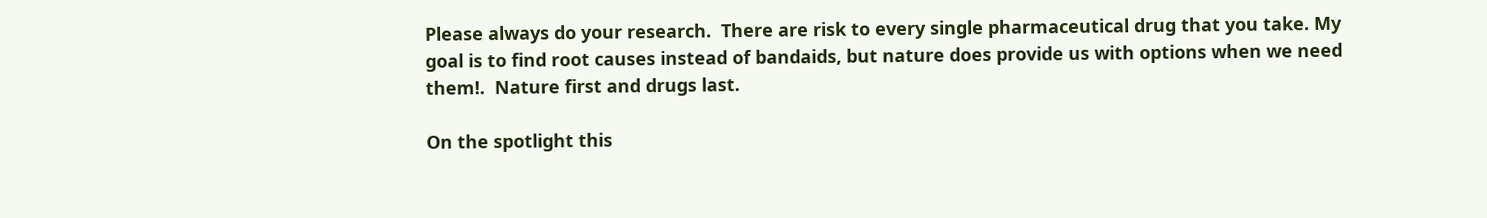Please always do your research.  There are risk to every single pharmaceutical drug that you take. My goal is to find root causes instead of bandaids, but nature does provide us with options when we need them!.  Nature first and drugs last.

On the spotlight this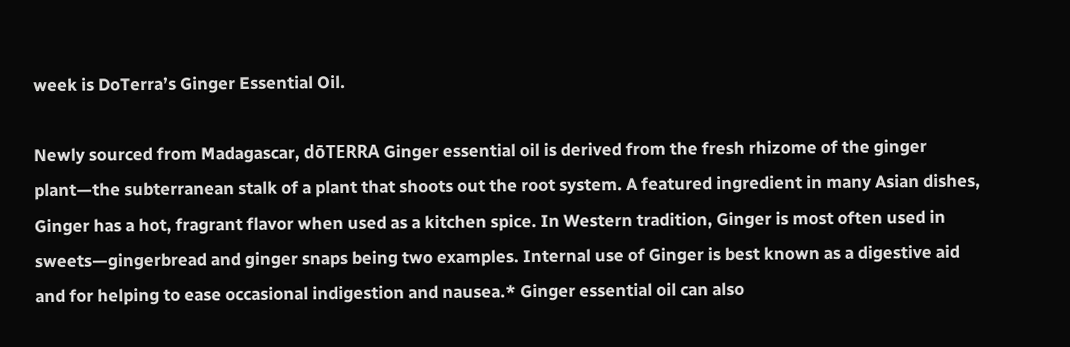week is DoTerra’s Ginger Essential Oil.

Newly sourced from Madagascar, dōTERRA Ginger essential oil is derived from the fresh rhizome of the ginger plant—the subterranean stalk of a plant that shoots out the root system. A featured ingredient in many Asian dishes, Ginger has a hot, fragrant flavor when used as a kitchen spice. In Western tradition, Ginger is most often used in sweets—gingerbread and ginger snaps being two examples. Internal use of Ginger is best known as a digestive aid and for helping to ease occasional indigestion and nausea.* Ginger essential oil can also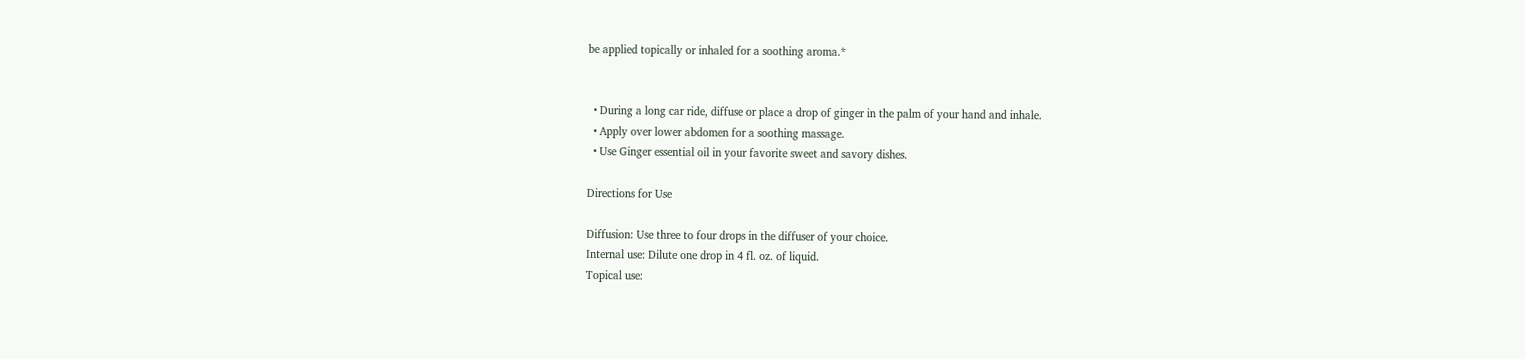be applied topically or inhaled for a soothing aroma.*


  • During a long car ride, diffuse or place a drop of ginger in the palm of your hand and inhale.
  • Apply over lower abdomen for a soothing massage.
  • Use Ginger essential oil in your favorite sweet and savory dishes.

Directions for Use

Diffusion: Use three to four drops in the diffuser of your choice.
Internal use: Dilute one drop in 4 fl. oz. of liquid.
Topical use: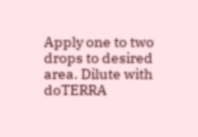Apply one to two drops to desired area. Dilute with doTERRA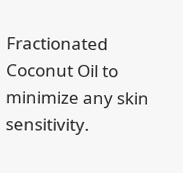Fractionated Coconut Oil to minimize any skin sensitivity.